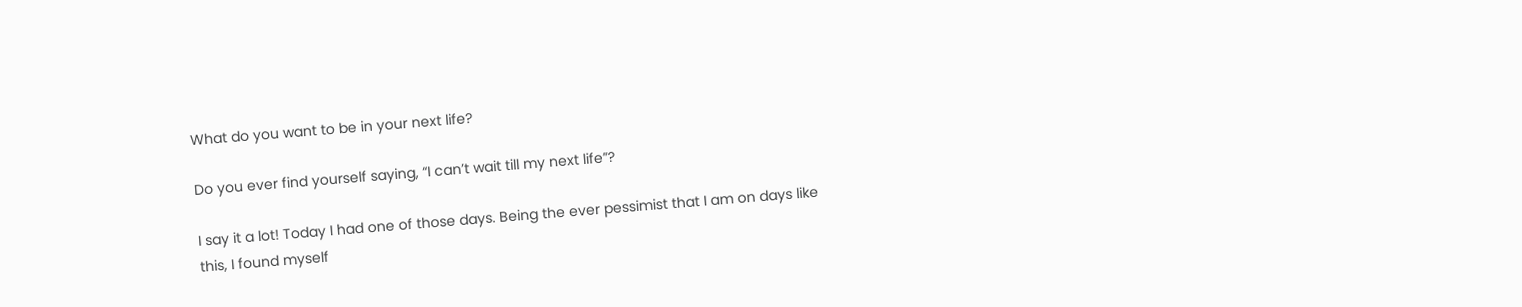What do you want to be in your next life?

Do you ever find yourself saying, “I can’t wait till my next life”?

I say it a lot! Today I had one of those days. Being the ever pessimist that I am on days like this, I found myself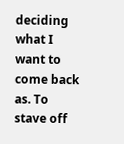deciding what I want to come back as. To stave off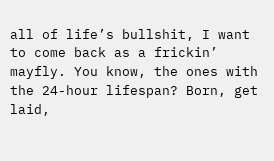all of life’s bullshit, I want to come back as a frickin’ mayfly. You know, the ones with the 24-hour lifespan? Born, get laid,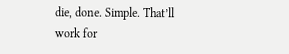die, done. Simple. That’ll work for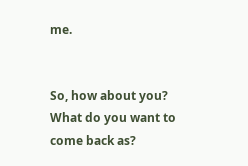me.


So, how about you? What do you want to come back as?